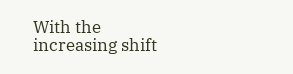With the increasing shift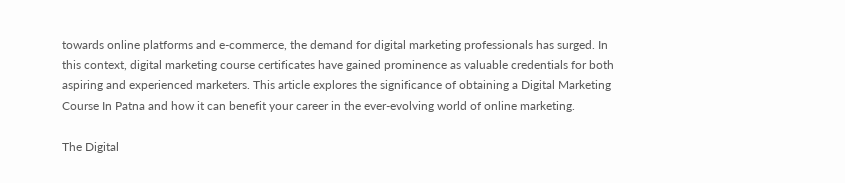towards online platforms and e-commerce, the demand for digital marketing professionals has surged. In this context, digital marketing course certificates have gained prominence as valuable credentials for both aspiring and experienced marketers. This article explores the significance of obtaining a Digital Marketing Course In Patna and how it can benefit your career in the ever-evolving world of online marketing.

The Digital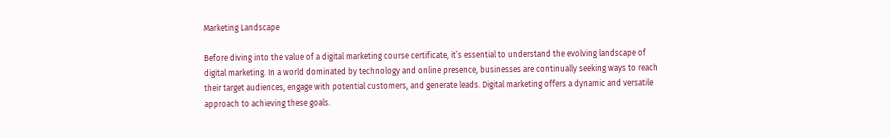Marketing Landscape

Before diving into the value of a digital marketing course certificate, it’s essential to understand the evolving landscape of digital marketing. In a world dominated by technology and online presence, businesses are continually seeking ways to reach their target audiences, engage with potential customers, and generate leads. Digital marketing offers a dynamic and versatile approach to achieving these goals.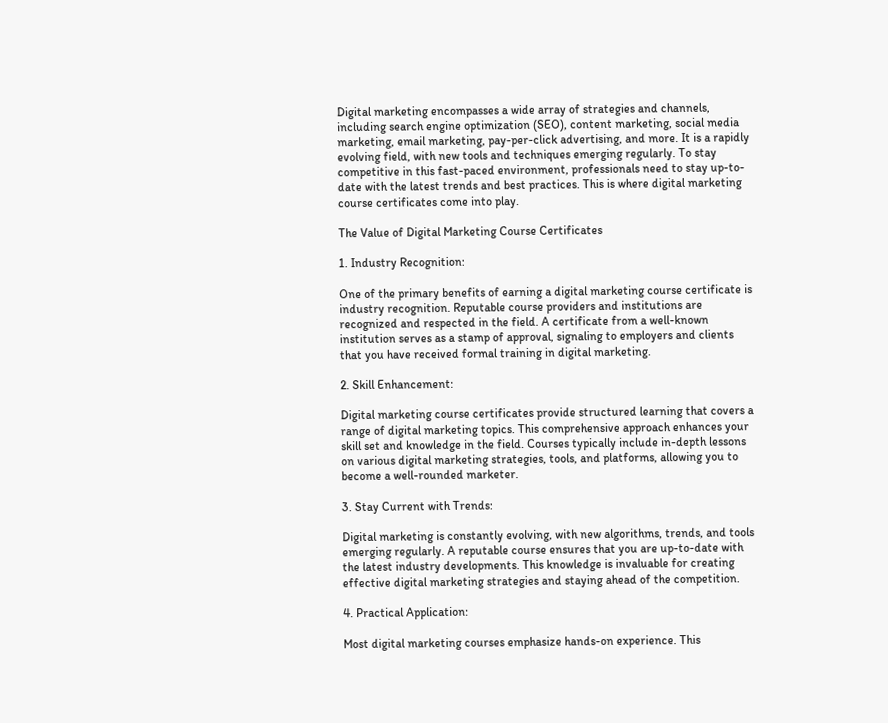Digital marketing encompasses a wide array of strategies and channels, including search engine optimization (SEO), content marketing, social media marketing, email marketing, pay-per-click advertising, and more. It is a rapidly evolving field, with new tools and techniques emerging regularly. To stay competitive in this fast-paced environment, professionals need to stay up-to-date with the latest trends and best practices. This is where digital marketing course certificates come into play.

The Value of Digital Marketing Course Certificates

1. Industry Recognition:

One of the primary benefits of earning a digital marketing course certificate is industry recognition. Reputable course providers and institutions are recognized and respected in the field. A certificate from a well-known institution serves as a stamp of approval, signaling to employers and clients that you have received formal training in digital marketing.

2. Skill Enhancement:

Digital marketing course certificates provide structured learning that covers a range of digital marketing topics. This comprehensive approach enhances your skill set and knowledge in the field. Courses typically include in-depth lessons on various digital marketing strategies, tools, and platforms, allowing you to become a well-rounded marketer.

3. Stay Current with Trends:

Digital marketing is constantly evolving, with new algorithms, trends, and tools emerging regularly. A reputable course ensures that you are up-to-date with the latest industry developments. This knowledge is invaluable for creating effective digital marketing strategies and staying ahead of the competition.

4. Practical Application:

Most digital marketing courses emphasize hands-on experience. This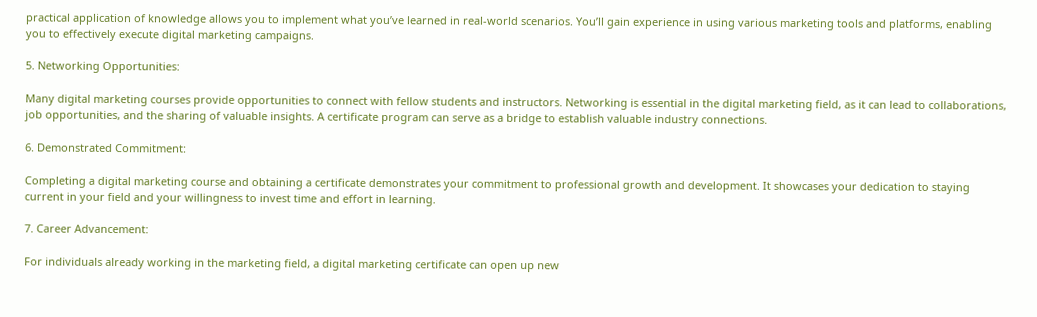practical application of knowledge allows you to implement what you’ve learned in real-world scenarios. You’ll gain experience in using various marketing tools and platforms, enabling you to effectively execute digital marketing campaigns.

5. Networking Opportunities:

Many digital marketing courses provide opportunities to connect with fellow students and instructors. Networking is essential in the digital marketing field, as it can lead to collaborations, job opportunities, and the sharing of valuable insights. A certificate program can serve as a bridge to establish valuable industry connections.

6. Demonstrated Commitment:

Completing a digital marketing course and obtaining a certificate demonstrates your commitment to professional growth and development. It showcases your dedication to staying current in your field and your willingness to invest time and effort in learning.

7. Career Advancement:

For individuals already working in the marketing field, a digital marketing certificate can open up new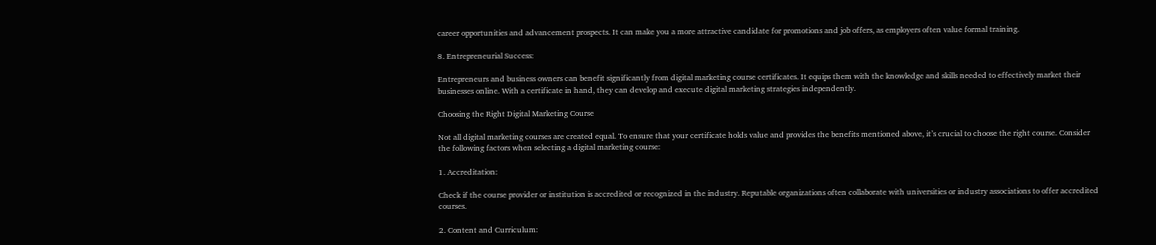career opportunities and advancement prospects. It can make you a more attractive candidate for promotions and job offers, as employers often value formal training.

8. Entrepreneurial Success:

Entrepreneurs and business owners can benefit significantly from digital marketing course certificates. It equips them with the knowledge and skills needed to effectively market their businesses online. With a certificate in hand, they can develop and execute digital marketing strategies independently.

Choosing the Right Digital Marketing Course

Not all digital marketing courses are created equal. To ensure that your certificate holds value and provides the benefits mentioned above, it’s crucial to choose the right course. Consider the following factors when selecting a digital marketing course:

1. Accreditation:

Check if the course provider or institution is accredited or recognized in the industry. Reputable organizations often collaborate with universities or industry associations to offer accredited courses.

2. Content and Curriculum: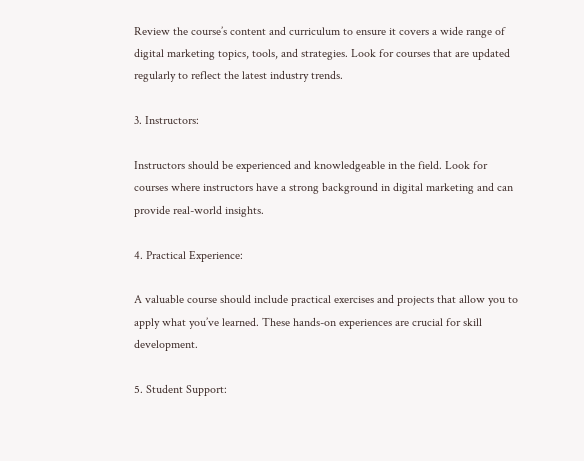Review the course’s content and curriculum to ensure it covers a wide range of digital marketing topics, tools, and strategies. Look for courses that are updated regularly to reflect the latest industry trends.

3. Instructors:

Instructors should be experienced and knowledgeable in the field. Look for courses where instructors have a strong background in digital marketing and can provide real-world insights.

4. Practical Experience:

A valuable course should include practical exercises and projects that allow you to apply what you’ve learned. These hands-on experiences are crucial for skill development.

5. Student Support: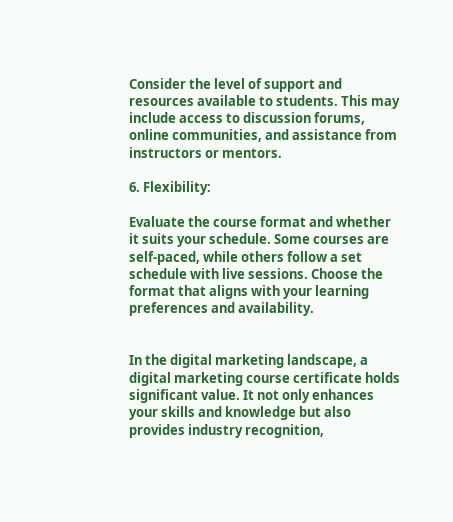Consider the level of support and resources available to students. This may include access to discussion forums, online communities, and assistance from instructors or mentors.

6. Flexibility:

Evaluate the course format and whether it suits your schedule. Some courses are self-paced, while others follow a set schedule with live sessions. Choose the format that aligns with your learning preferences and availability.


In the digital marketing landscape, a digital marketing course certificate holds significant value. It not only enhances your skills and knowledge but also provides industry recognition,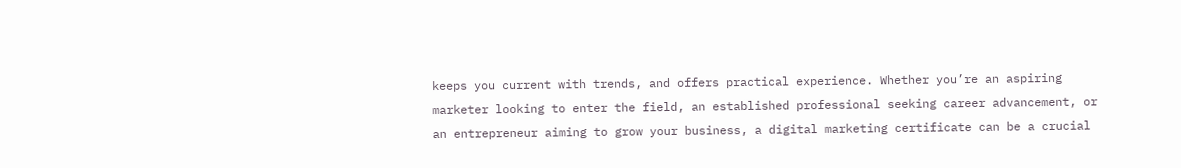keeps you current with trends, and offers practical experience. Whether you’re an aspiring marketer looking to enter the field, an established professional seeking career advancement, or an entrepreneur aiming to grow your business, a digital marketing certificate can be a crucial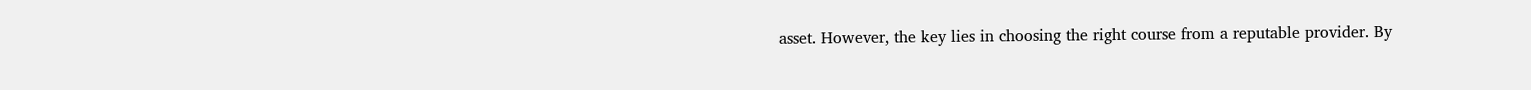asset. However, the key lies in choosing the right course from a reputable provider. By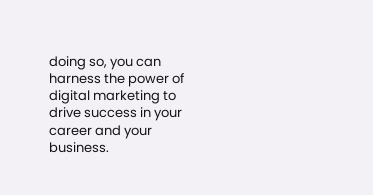doing so, you can harness the power of digital marketing to drive success in your career and your business.